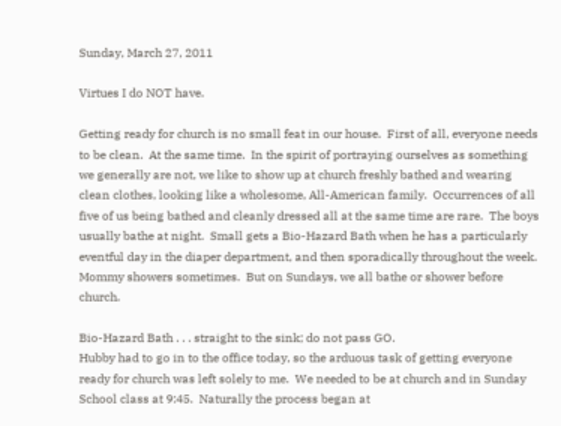Sunday, March 27, 2011

Virtues I do NOT have.

Getting ready for church is no small feat in our house.  First of all, everyone needs to be clean.  At the same time.  In the spirit of portraying ourselves as something we generally are not, we like to show up at church freshly bathed and wearing clean clothes, looking like a wholesome, All-American family.  Occurrences of all five of us being bathed and cleanly dressed all at the same time are rare.  The boys usually bathe at night.  Small gets a Bio-Hazard Bath when he has a particularly eventful day in the diaper department, and then sporadically throughout the week.  Mommy showers sometimes.  But on Sundays, we all bathe or shower before church.

Bio-Hazard Bath . . . straight to the sink; do not pass GO.
Hubby had to go in to the office today, so the arduous task of getting everyone ready for church was left solely to me.  We needed to be at church and in Sunday School class at 9:45.  Naturally the process began at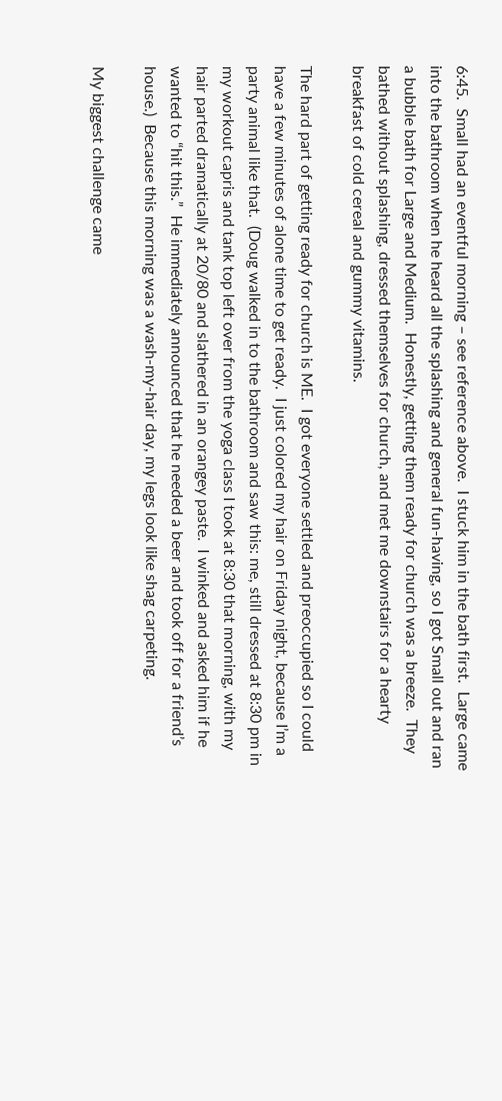6:45.  Small had an eventful morning – see reference above.  I stuck him in the bath first.  Large came into the bathroom when he heard all the splashing and general fun-having, so I got Small out and ran a bubble bath for Large and Medium.  Honestly, getting them ready for church was a breeze.  They bathed without splashing, dressed themselves for church, and met me downstairs for a hearty breakfast of cold cereal and gummy vitamins.

The hard part of getting ready for church is ME.  I got everyone settled and preoccupied so I could have a few minutes of alone time to get ready.  I just colored my hair on Friday night, because I’m a party animal like that.  (Doug walked in to the bathroom and saw this: me, still dressed at 8:30 pm in my workout capris and tank top left over from the yoga class I took at 8:30 that morning, with my hair parted dramatically at 20/80 and slathered in an orangey paste.  I winked and asked him if he wanted to “hit this.”  He immediately announced that he needed a beer and took off for a friend’s house.)  Because this morning was a wash-my-hair day, my legs look like shag carpeting.

My biggest challenge came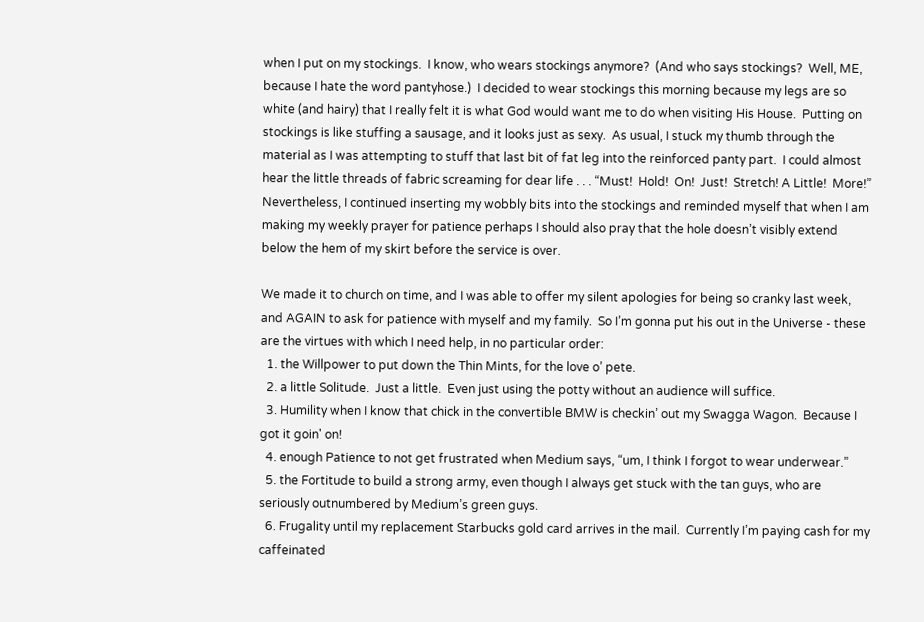when I put on my stockings.  I know, who wears stockings anymore?  (And who says stockings?  Well, ME, because I hate the word pantyhose.)  I decided to wear stockings this morning because my legs are so white (and hairy) that I really felt it is what God would want me to do when visiting His House.  Putting on stockings is like stuffing a sausage, and it looks just as sexy.  As usual, I stuck my thumb through the material as I was attempting to stuff that last bit of fat leg into the reinforced panty part.  I could almost hear the little threads of fabric screaming for dear life . . . “Must!  Hold!  On!  Just!  Stretch! A Little!  More!”  Nevertheless, I continued inserting my wobbly bits into the stockings and reminded myself that when I am making my weekly prayer for patience perhaps I should also pray that the hole doesn’t visibly extend below the hem of my skirt before the service is over.

We made it to church on time, and I was able to offer my silent apologies for being so cranky last week, and AGAIN to ask for patience with myself and my family.  So I’m gonna put his out in the Universe - these are the virtues with which I need help, in no particular order:
  1. the Willpower to put down the Thin Mints, for the love o’ pete.
  2. a little Solitude.  Just a little.  Even just using the potty without an audience will suffice.
  3. Humility when I know that chick in the convertible BMW is checkin’ out my Swagga Wagon.  Because I got it goin' on!
  4. enough Patience to not get frustrated when Medium says, “um, I think I forgot to wear underwear.”
  5. the Fortitude to build a strong army, even though I always get stuck with the tan guys, who are seriously outnumbered by Medium’s green guys.
  6. Frugality until my replacement Starbucks gold card arrives in the mail.  Currently I’m paying cash for my caffeinated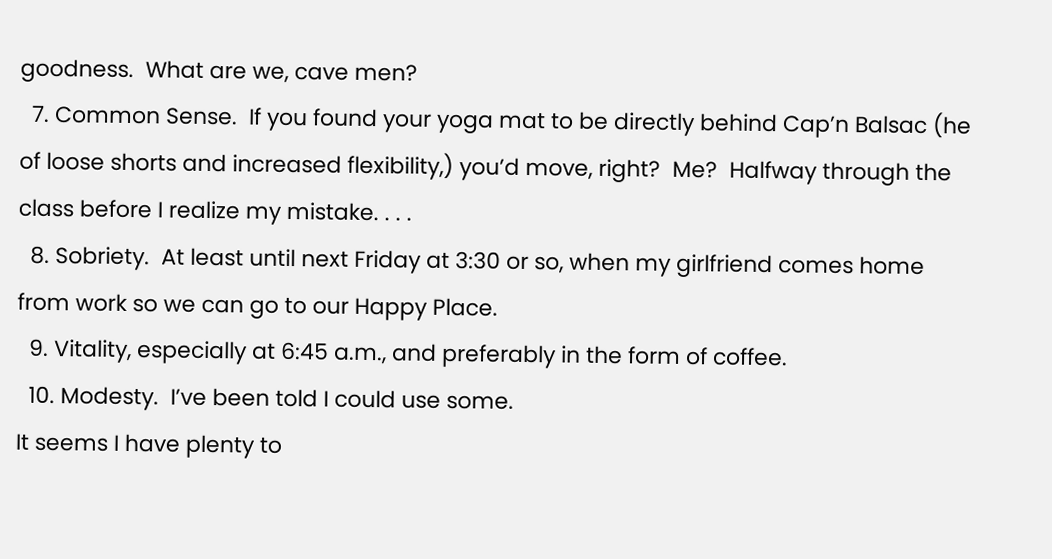goodness.  What are we, cave men?
  7. Common Sense.  If you found your yoga mat to be directly behind Cap’n Balsac (he of loose shorts and increased flexibility,) you’d move, right?  Me?  Halfway through the class before I realize my mistake. . . .
  8. Sobriety.  At least until next Friday at 3:30 or so, when my girlfriend comes home from work so we can go to our Happy Place.
  9. Vitality, especially at 6:45 a.m., and preferably in the form of coffee.
  10. Modesty.  I’ve been told I could use some.
It seems I have plenty to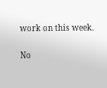work on this week.

No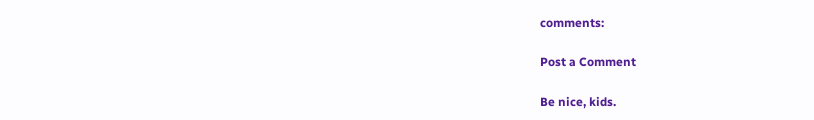comments:

Post a Comment

Be nice, kids.